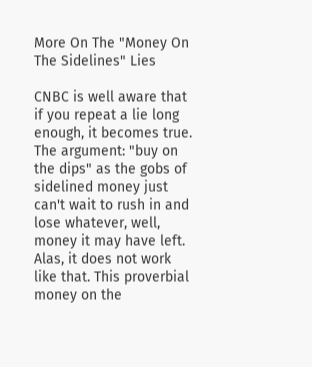More On The "Money On The Sidelines" Lies

CNBC is well aware that if you repeat a lie long enough, it becomes true. The argument: "buy on the dips" as the gobs of sidelined money just can't wait to rush in and lose whatever, well, money it may have left. Alas, it does not work like that. This proverbial money on the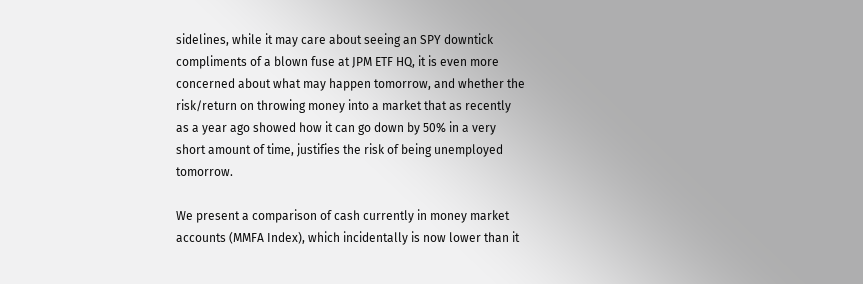sidelines, while it may care about seeing an SPY downtick compliments of a blown fuse at JPM ETF HQ, it is even more concerned about what may happen tomorrow, and whether the risk/return on throwing money into a market that as recently as a year ago showed how it can go down by 50% in a very short amount of time, justifies the risk of being unemployed tomorrow.

We present a comparison of cash currently in money market accounts (MMFA Index), which incidentally is now lower than it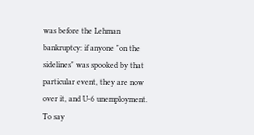was before the Lehman bankruptcy: if anyone "on the sidelines" was spooked by that particular event, they are now over it, and U-6 unemployment. To say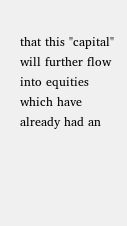that this "capital" will further flow into equities which have already had an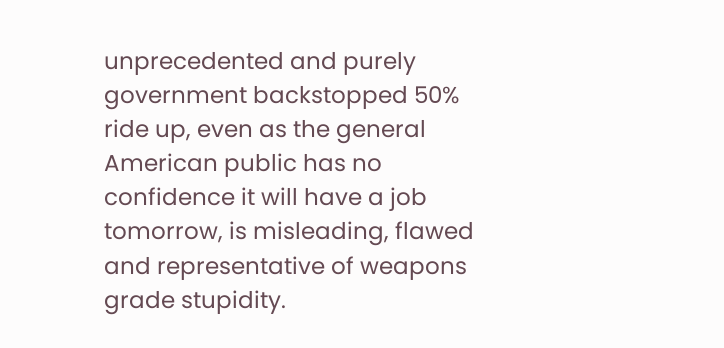unprecedented and purely government backstopped 50% ride up, even as the general American public has no confidence it will have a job tomorrow, is misleading, flawed and representative of weapons grade stupidity.